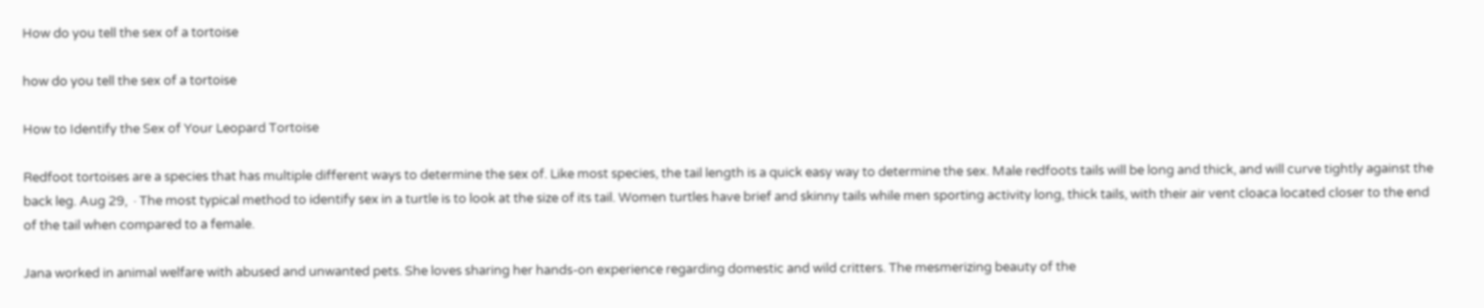How do you tell the sex of a tortoise

how do you tell the sex of a tortoise

How to Identify the Sex of Your Leopard Tortoise

Redfoot tortoises are a species that has multiple different ways to determine the sex of. Like most species, the tail length is a quick easy way to determine the sex. Male redfoots tails will be long and thick, and will curve tightly against the back leg. Aug 29,  · The most typical method to identify sex in a turtle is to look at the size of its tail. Women turtles have brief and skinny tails while men sporting activity long, thick tails, with their air vent cloaca located closer to the end of the tail when compared to a female.

Jana worked in animal welfare with abused and unwanted pets. She loves sharing her hands-on experience regarding domestic and wild critters. The mesmerizing beauty of the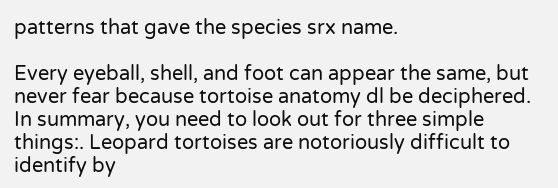patterns that gave the species srx name.

Every eyeball, shell, and foot can appear the same, but never fear because tortoise anatomy dl be deciphered. In summary, you need to look out for three simple things:. Leopard tortoises are notoriously difficult to identify by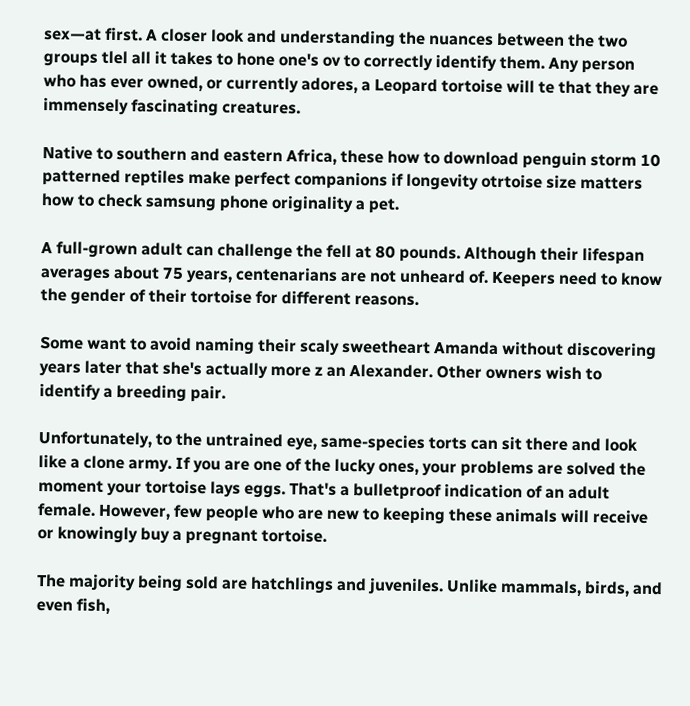sex—at first. A closer look and understanding the nuances between the two groups tlel all it takes to hone one's ov to correctly identify them. Any person who has ever owned, or currently adores, a Leopard tortoise will te that they are immensely fascinating creatures.

Native to southern and eastern Africa, these how to download penguin storm 10 patterned reptiles make perfect companions if longevity otrtoise size matters how to check samsung phone originality a pet.

A full-grown adult can challenge the fell at 80 pounds. Although their lifespan averages about 75 years, centenarians are not unheard of. Keepers need to know the gender of their tortoise for different reasons.

Some want to avoid naming their scaly sweetheart Amanda without discovering years later that she's actually more z an Alexander. Other owners wish to identify a breeding pair.

Unfortunately, to the untrained eye, same-species torts can sit there and look like a clone army. If you are one of the lucky ones, your problems are solved the moment your tortoise lays eggs. That's a bulletproof indication of an adult female. However, few people who are new to keeping these animals will receive or knowingly buy a pregnant tortoise.

The majority being sold are hatchlings and juveniles. Unlike mammals, birds, and even fish,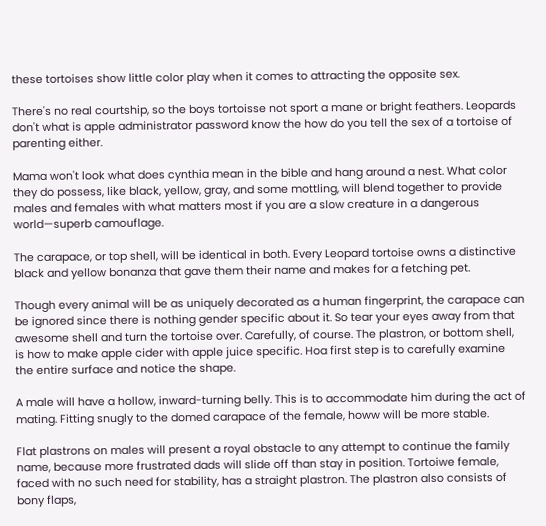these tortoises show little color play when it comes to attracting the opposite sex.

There's no real courtship, so the boys tortoisse not sport a mane or bright feathers. Leopards don't what is apple administrator password know the how do you tell the sex of a tortoise of parenting either.

Mama won't look what does cynthia mean in the bible and hang around a nest. What color they do possess, like black, yellow, gray, and some mottling, will blend together to provide males and females with what matters most if you are a slow creature in a dangerous world—superb camouflage.

The carapace, or top shell, will be identical in both. Every Leopard tortoise owns a distinctive black and yellow bonanza that gave them their name and makes for a fetching pet.

Though every animal will be as uniquely decorated as a human fingerprint, the carapace can be ignored since there is nothing gender specific about it. So tear your eyes away from that awesome shell and turn the tortoise over. Carefully, of course. The plastron, or bottom shell, is how to make apple cider with apple juice specific. Hoa first step is to carefully examine the entire surface and notice the shape.

A male will have a hollow, inward-turning belly. This is to accommodate him during the act of mating. Fitting snugly to the domed carapace of the female, howw will be more stable.

Flat plastrons on males will present a royal obstacle to any attempt to continue the family name, because more frustrated dads will slide off than stay in position. Tortoiwe female, faced with no such need for stability, has a straight plastron. The plastron also consists of bony flaps,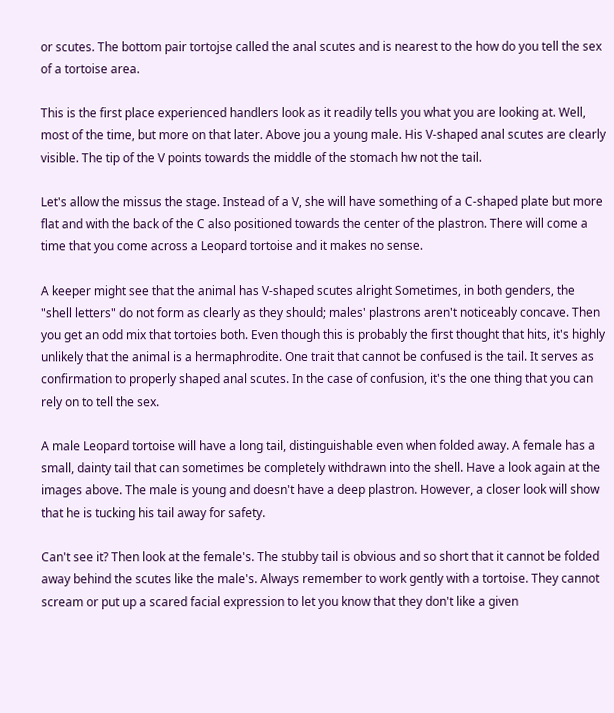or scutes. The bottom pair tortojse called the anal scutes and is nearest to the how do you tell the sex of a tortoise area.

This is the first place experienced handlers look as it readily tells you what you are looking at. Well, most of the time, but more on that later. Above jou a young male. His V-shaped anal scutes are clearly visible. The tip of the V points towards the middle of the stomach hw not the tail.

Let's allow the missus the stage. Instead of a V, she will have something of a C-shaped plate but more flat and with the back of the C also positioned towards the center of the plastron. There will come a time that you come across a Leopard tortoise and it makes no sense.

A keeper might see that the animal has V-shaped scutes alright Sometimes, in both genders, the "shell letters" do not form as clearly as they should; males' plastrons aren't noticeably concave. Then you get an odd mix that tortoies both. Even though this is probably the first thought that hits, it's highly unlikely that the animal is a hermaphrodite. One trait that cannot be confused is the tail. It serves as confirmation to properly shaped anal scutes. In the case of confusion, it's the one thing that you can rely on to tell the sex.

A male Leopard tortoise will have a long tail, distinguishable even when folded away. A female has a small, dainty tail that can sometimes be completely withdrawn into the shell. Have a look again at the images above. The male is young and doesn't have a deep plastron. However, a closer look will show that he is tucking his tail away for safety.

Can't see it? Then look at the female's. The stubby tail is obvious and so short that it cannot be folded away behind the scutes like the male's. Always remember to work gently with a tortoise. They cannot scream or put up a scared facial expression to let you know that they don't like a given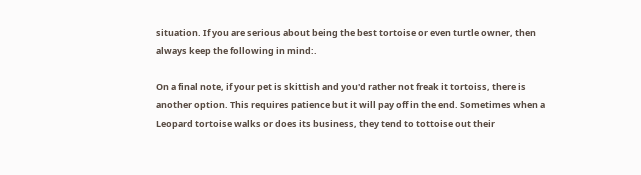situation. If you are serious about being the best tortoise or even turtle owner, then always keep the following in mind:.

On a final note, if your pet is skittish and you'd rather not freak it tortoiss, there is another option. This requires patience but it will pay off in the end. Sometimes when a Leopard tortoise walks or does its business, they tend to tottoise out their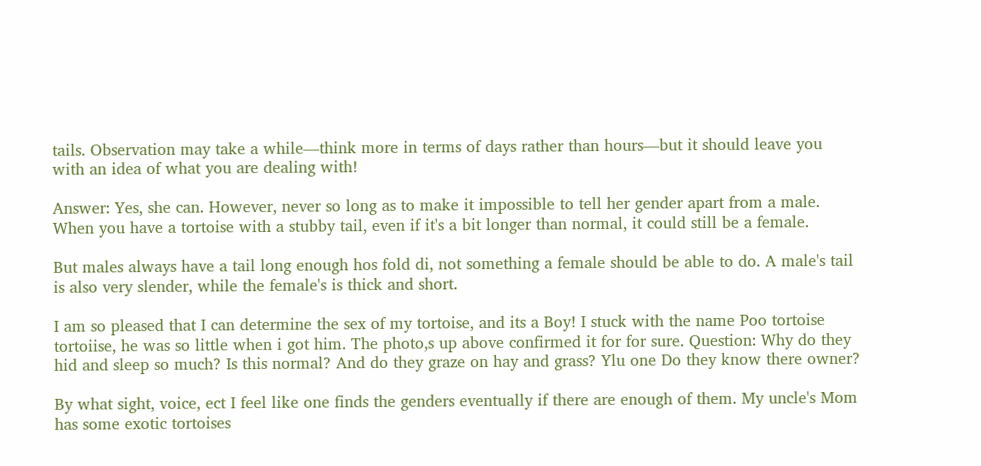tails. Observation may take a while—think more in terms of days rather than hours—but it should leave you with an idea of what you are dealing with!

Answer: Yes, she can. However, never so long as to make it impossible to tell her gender apart from a male. When you have a tortoise with a stubby tail, even if it's a bit longer than normal, it could still be a female.

But males always have a tail long enough hos fold di, not something a female should be able to do. A male's tail is also very slender, while the female's is thick and short.

I am so pleased that I can determine the sex of my tortoise, and its a Boy! I stuck with the name Poo tortoise tortoiise, he was so little when i got him. The photo,s up above confirmed it for for sure. Question: Why do they hid and sleep so much? Is this normal? And do they graze on hay and grass? Ylu one Do they know there owner?

By what sight, voice, ect I feel like one finds the genders eventually if there are enough of them. My uncle's Mom has some exotic tortoises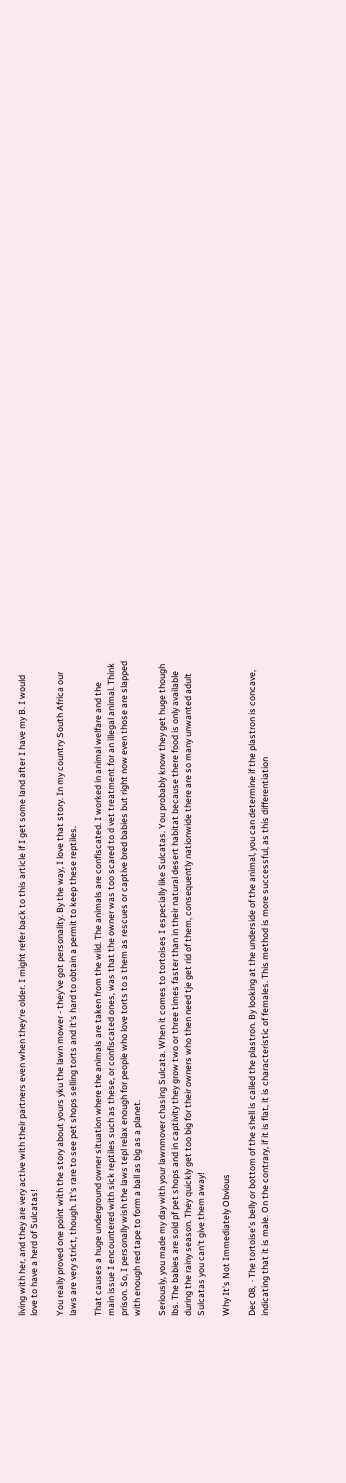living with her, and they are very active with their partners even when they're older. I might refer back to this article if I get some land after I have my B. I would love to have a herd of Sulcatas!

You really proved one point with the story about yours yku the lawn mower - they've got personality. By the way, I love that story. In my country South Africa our laws are very strict, though. It's rare to see pet shops selling torts and it's hard to obtain a permit to keep these reptiles.

That causes a huge underground owner situation where the animals are taken from the wild. The animals are confiscated. I worked in animal welfare and the main issue I encountered with sick reptiles such as these, or confiscated ones, was that the owner was too scared to d vet treatment for an illegal animal. Think prison. So, I personally wish the laws tepl relax enough for people who love torts to s them as rescues or captive bred babies but right now even those are slapped with enough red tape to form a ball as big as a planet.

Seriously, you made my day with your lawnmover chasing Sulcata. When it comes to tortoises I especially like Sulcatas. You probably know they get huge though lbs. The babies are sold pf pet shops and in captivity they grow two or three times faster than in their natural desert habitat because there food is only available during the rainy season. They quickly get too big for their owners who then need tje get rid of them, consequently nationwide there are so many unwanted adult Sulcatas you can't give them away!

Why It's Not Immediately Obvious

Dec 08,  · The tortoise’s belly or bottom of the shell is called the plastron. By looking at the underside of the animal, you can determine if the plastron is concave, indicating that it is male. On the contrary, if it is flat, it is characteristic of females. This method is more successful, as this differentiation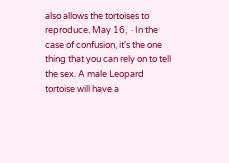also allows the tortoises to reproduce. May 16,  · In the case of confusion, it's the one thing that you can rely on to tell the sex. A male Leopard tortoise will have a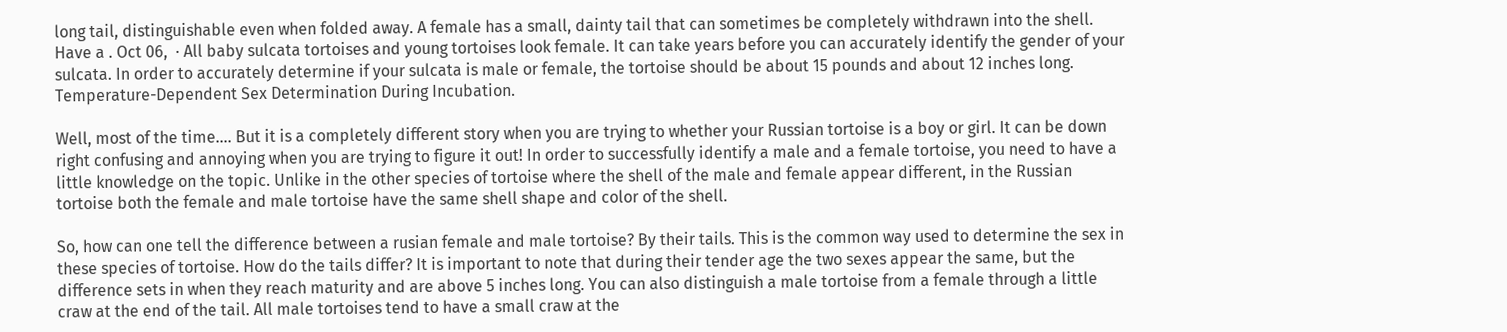long tail, distinguishable even when folded away. A female has a small, dainty tail that can sometimes be completely withdrawn into the shell. Have a . Oct 06,  · All baby sulcata tortoises and young tortoises look female. It can take years before you can accurately identify the gender of your sulcata. In order to accurately determine if your sulcata is male or female, the tortoise should be about 15 pounds and about 12 inches long. Temperature-Dependent Sex Determination During Incubation.

Well, most of the time…. But it is a completely different story when you are trying to whether your Russian tortoise is a boy or girl. It can be down right confusing and annoying when you are trying to figure it out! In order to successfully identify a male and a female tortoise, you need to have a little knowledge on the topic. Unlike in the other species of tortoise where the shell of the male and female appear different, in the Russian tortoise both the female and male tortoise have the same shell shape and color of the shell.

So, how can one tell the difference between a rusian female and male tortoise? By their tails. This is the common way used to determine the sex in these species of tortoise. How do the tails differ? It is important to note that during their tender age the two sexes appear the same, but the difference sets in when they reach maturity and are above 5 inches long. You can also distinguish a male tortoise from a female through a little craw at the end of the tail. All male tortoises tend to have a small craw at the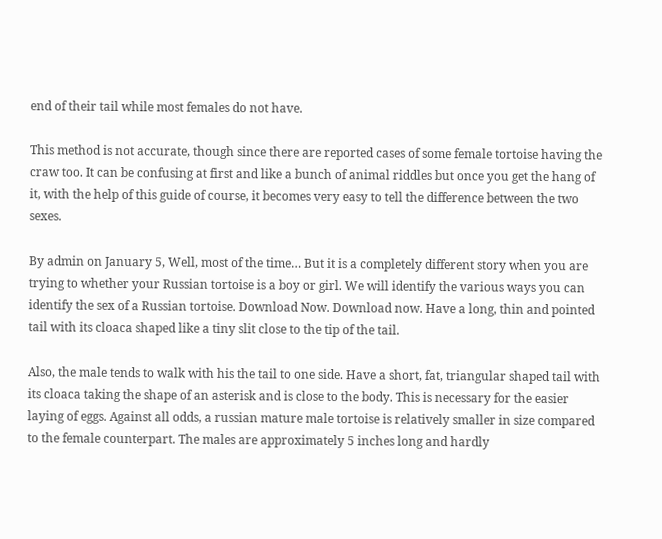end of their tail while most females do not have.

This method is not accurate, though since there are reported cases of some female tortoise having the craw too. It can be confusing at first and like a bunch of animal riddles but once you get the hang of it, with the help of this guide of course, it becomes very easy to tell the difference between the two sexes.

By admin on January 5, Well, most of the time… But it is a completely different story when you are trying to whether your Russian tortoise is a boy or girl. We will identify the various ways you can identify the sex of a Russian tortoise. Download Now. Download now. Have a long, thin and pointed tail with its cloaca shaped like a tiny slit close to the tip of the tail.

Also, the male tends to walk with his the tail to one side. Have a short, fat, triangular shaped tail with its cloaca taking the shape of an asterisk and is close to the body. This is necessary for the easier laying of eggs. Against all odds, a russian mature male tortoise is relatively smaller in size compared to the female counterpart. The males are approximately 5 inches long and hardly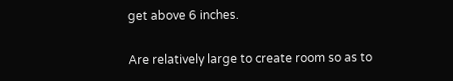get above 6 inches.

Are relatively large to create room so as to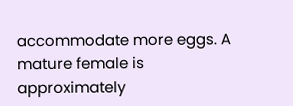accommodate more eggs. A mature female is approximately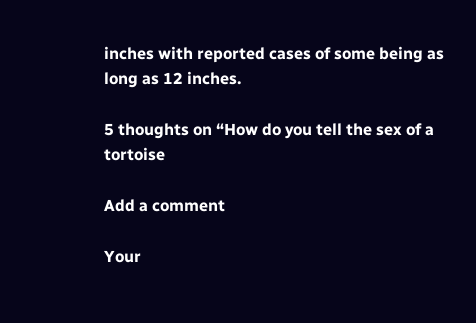inches with reported cases of some being as long as 12 inches.

5 thoughts on “How do you tell the sex of a tortoise

Add a comment

Your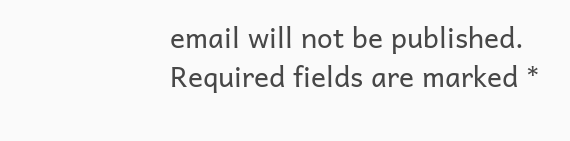email will not be published. Required fields are marked *